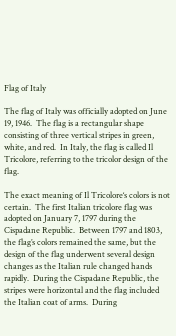Flag of Italy

The flag of Italy was officially adopted on June 19, 1946.  The flag is a rectangular shape consisting of three vertical stripes in green, white, and red.  In Italy, the flag is called Il Tricolore, referring to the tricolor design of the flag.

The exact meaning of Il Tricolore‘s colors is not certain.  The first Italian tricolore flag was adopted on January 7, 1797 during the Cispadane Republic.  Between 1797 and 1803, the flag’s colors remained the same, but the design of the flag underwent several design changes as the Italian rule changed hands rapidly.  During the Cispadane Republic, the stripes were horizontal and the flag included the Italian coat of arms.  During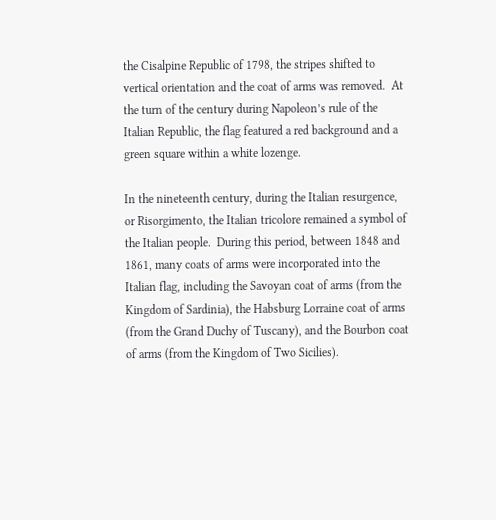the Cisalpine Republic of 1798, the stripes shifted to vertical orientation and the coat of arms was removed.  At the turn of the century during Napoleon’s rule of the Italian Republic, the flag featured a red background and a green square within a white lozenge.

In the nineteenth century, during the Italian resurgence, or Risorgimento, the Italian tricolore remained a symbol of the Italian people.  During this period, between 1848 and 1861, many coats of arms were incorporated into the Italian flag, including the Savoyan coat of arms (from the Kingdom of Sardinia), the Habsburg Lorraine coat of arms (from the Grand Duchy of Tuscany), and the Bourbon coat of arms (from the Kingdom of Two Sicilies).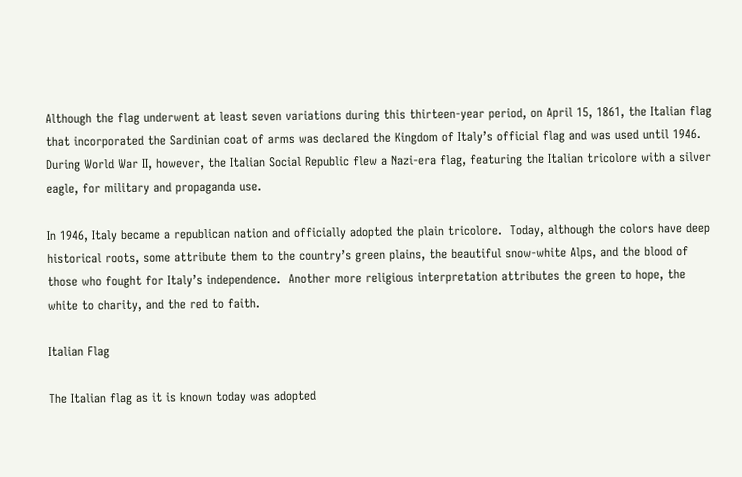Although the flag underwent at least seven variations during this thirteen-year period, on April 15, 1861, the Italian flag that incorporated the Sardinian coat of arms was declared the Kingdom of Italy’s official flag and was used until 1946.  During World War II, however, the Italian Social Republic flew a Nazi-era flag, featuring the Italian tricolore with a silver eagle, for military and propaganda use.

In 1946, Italy became a republican nation and officially adopted the plain tricolore.  Today, although the colors have deep historical roots, some attribute them to the country’s green plains, the beautiful snow-white Alps, and the blood of those who fought for Italy’s independence.  Another more religious interpretation attributes the green to hope, the white to charity, and the red to faith.

Italian Flag

The Italian flag as it is known today was adopted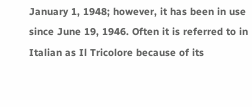January 1, 1948; however, it has been in use since June 19, 1946. Often it is referred to in Italian as Il Tricolore because of its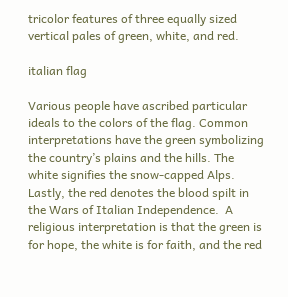tricolor features of three equally sized vertical pales of green, white, and red.

italian flag

Various people have ascribed particular ideals to the colors of the flag. Common interpretations have the green symbolizing the country’s plains and the hills. The white signifies the snow-capped Alps. Lastly, the red denotes the blood spilt in the Wars of Italian Independence.  A religious interpretation is that the green is for hope, the white is for faith, and the red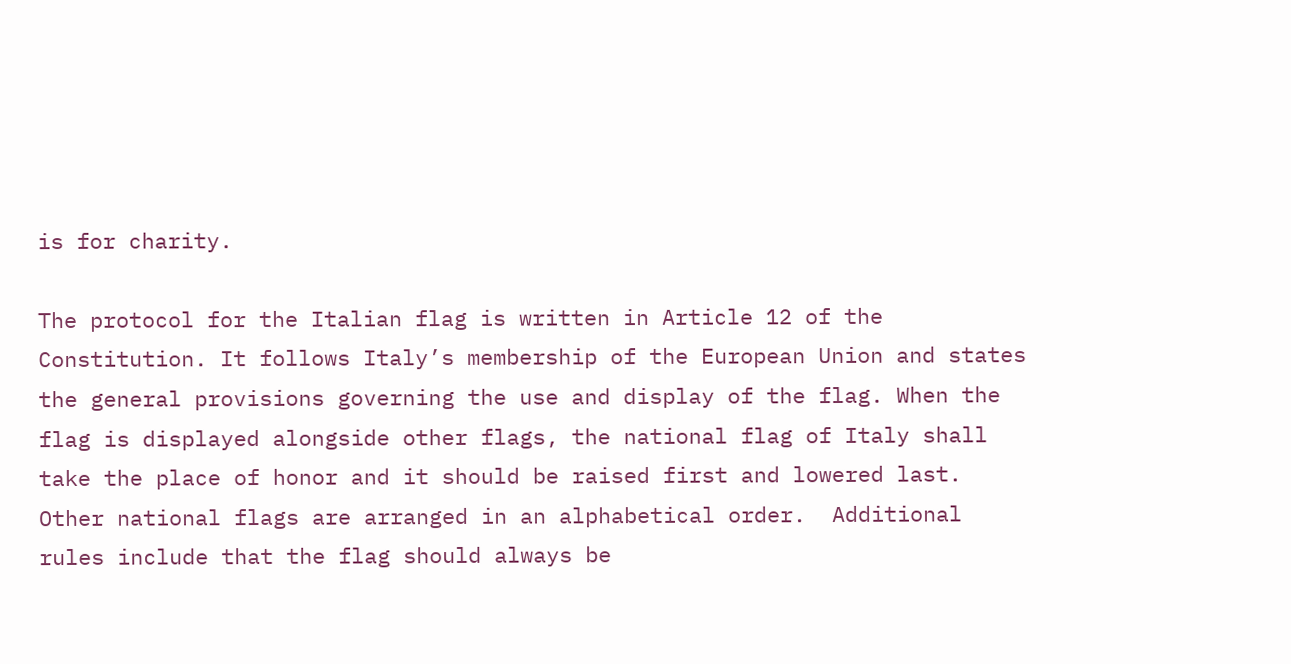is for charity.

The protocol for the Italian flag is written in Article 12 of the Constitution. It follows Italy’s membership of the European Union and states the general provisions governing the use and display of the flag. When the flag is displayed alongside other flags, the national flag of Italy shall take the place of honor and it should be raised first and lowered last. Other national flags are arranged in an alphabetical order.  Additional rules include that the flag should always be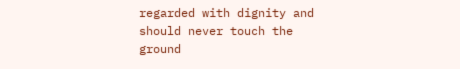regarded with dignity and should never touch the ground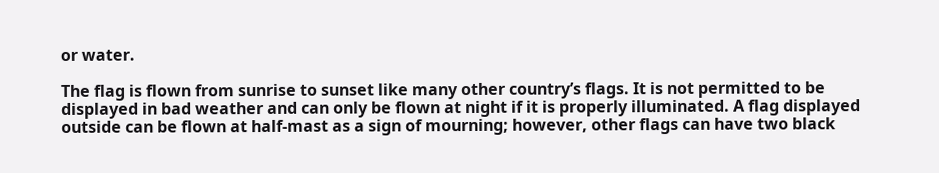or water.

The flag is flown from sunrise to sunset like many other country’s flags. It is not permitted to be displayed in bad weather and can only be flown at night if it is properly illuminated. A flag displayed outside can be flown at half-mast as a sign of mourning; however, other flags can have two black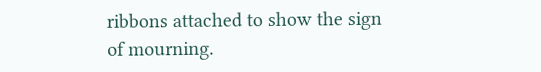ribbons attached to show the sign of mourning.